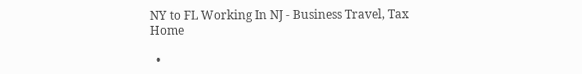NY to FL Working In NJ - Business Travel, Tax Home

  •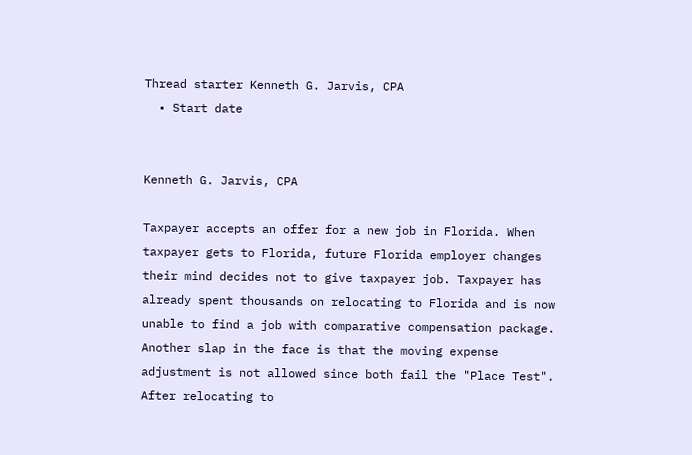Thread starter Kenneth G. Jarvis, CPA
  • Start date


Kenneth G. Jarvis, CPA

Taxpayer accepts an offer for a new job in Florida. When
taxpayer gets to Florida, future Florida employer changes
their mind decides not to give taxpayer job. Taxpayer has
already spent thousands on relocating to Florida and is now
unable to find a job with comparative compensation package.
Another slap in the face is that the moving expense
adjustment is not allowed since both fail the "Place Test".
After relocating to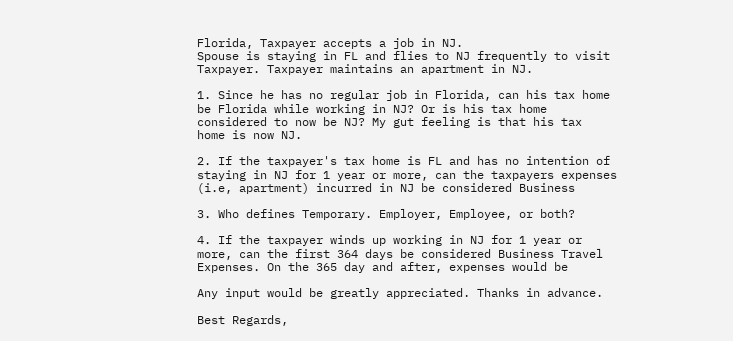Florida, Taxpayer accepts a job in NJ.
Spouse is staying in FL and flies to NJ frequently to visit
Taxpayer. Taxpayer maintains an apartment in NJ.

1. Since he has no regular job in Florida, can his tax home
be Florida while working in NJ? Or is his tax home
considered to now be NJ? My gut feeling is that his tax
home is now NJ.

2. If the taxpayer's tax home is FL and has no intention of
staying in NJ for 1 year or more, can the taxpayers expenses
(i.e, apartment) incurred in NJ be considered Business

3. Who defines Temporary. Employer, Employee, or both?

4. If the taxpayer winds up working in NJ for 1 year or
more, can the first 364 days be considered Business Travel
Expenses. On the 365 day and after, expenses would be

Any input would be greatly appreciated. Thanks in advance.

Best Regards,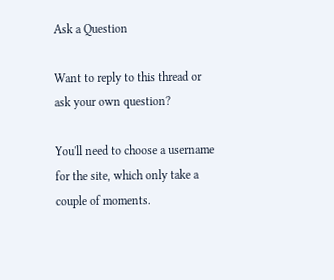Ask a Question

Want to reply to this thread or ask your own question?

You'll need to choose a username for the site, which only take a couple of moments.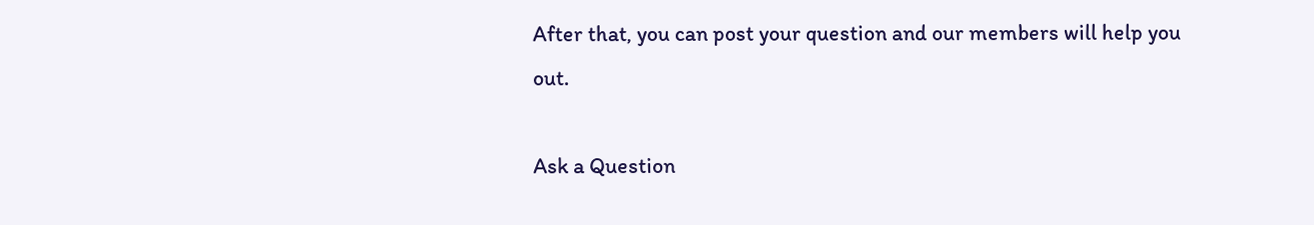After that, you can post your question and our members will help you out.

Ask a Question